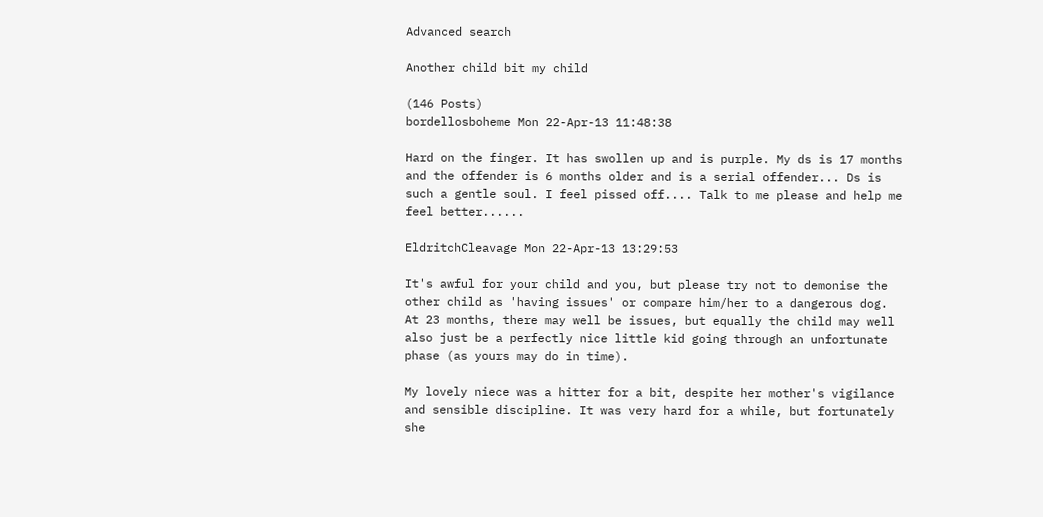Advanced search

Another child bit my child

(146 Posts)
bordellosboheme Mon 22-Apr-13 11:48:38

Hard on the finger. It has swollen up and is purple. My ds is 17 months and the offender is 6 months older and is a serial offender... Ds is such a gentle soul. I feel pissed off.... Talk to me please and help me feel better......

EldritchCleavage Mon 22-Apr-13 13:29:53

It's awful for your child and you, but please try not to demonise the other child as 'having issues' or compare him/her to a dangerous dog. At 23 months, there may well be issues, but equally the child may well also just be a perfectly nice little kid going through an unfortunate phase (as yours may do in time).

My lovely niece was a hitter for a bit, despite her mother's vigilance and sensible discipline. It was very hard for a while, but fortunately she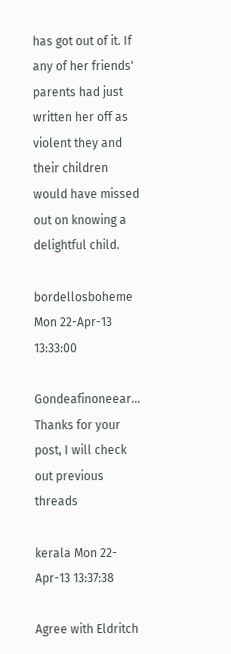has got out of it. If any of her friends' parents had just written her off as violent they and their children would have missed out on knowing a delightful child.

bordellosboheme Mon 22-Apr-13 13:33:00

Gondeafinoneear... Thanks for your post, I will check out previous threads

kerala Mon 22-Apr-13 13:37:38

Agree with Eldritch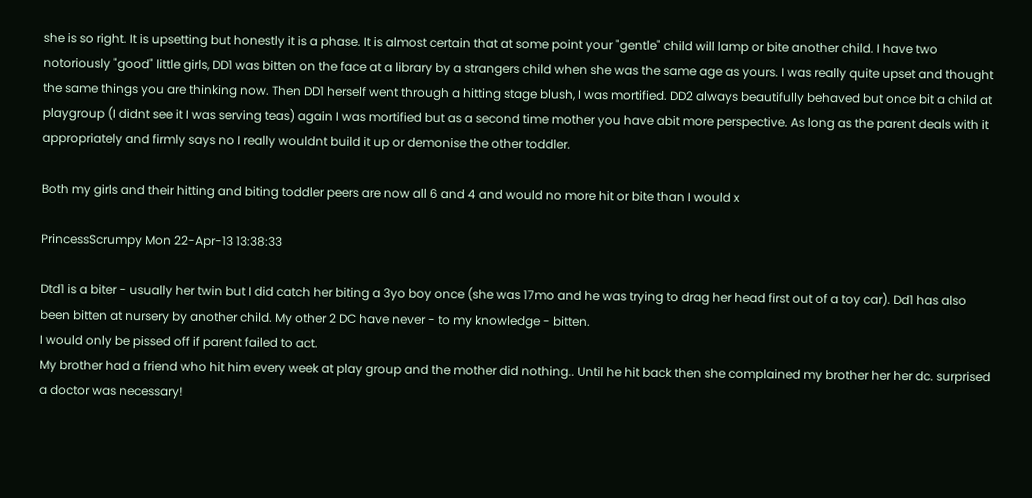she is so right. It is upsetting but honestly it is a phase. It is almost certain that at some point your "gentle" child will lamp or bite another child. I have two notoriously "good" little girls, DD1 was bitten on the face at a library by a strangers child when she was the same age as yours. I was really quite upset and thought the same things you are thinking now. Then DD1 herself went through a hitting stage blush, I was mortified. DD2 always beautifully behaved but once bit a child at playgroup (I didnt see it I was serving teas) again I was mortified but as a second time mother you have abit more perspective. As long as the parent deals with it appropriately and firmly says no I really wouldnt build it up or demonise the other toddler.

Both my girls and their hitting and biting toddler peers are now all 6 and 4 and would no more hit or bite than I would x

PrincessScrumpy Mon 22-Apr-13 13:38:33

Dtd1 is a biter - usually her twin but I did catch her biting a 3yo boy once (she was 17mo and he was trying to drag her head first out of a toy car). Dd1 has also been bitten at nursery by another child. My other 2 DC have never - to my knowledge - bitten.
I would only be pissed off if parent failed to act.
My brother had a friend who hit him every week at play group and the mother did nothing.. Until he hit back then she complained my brother her her dc. surprised a doctor was necessary!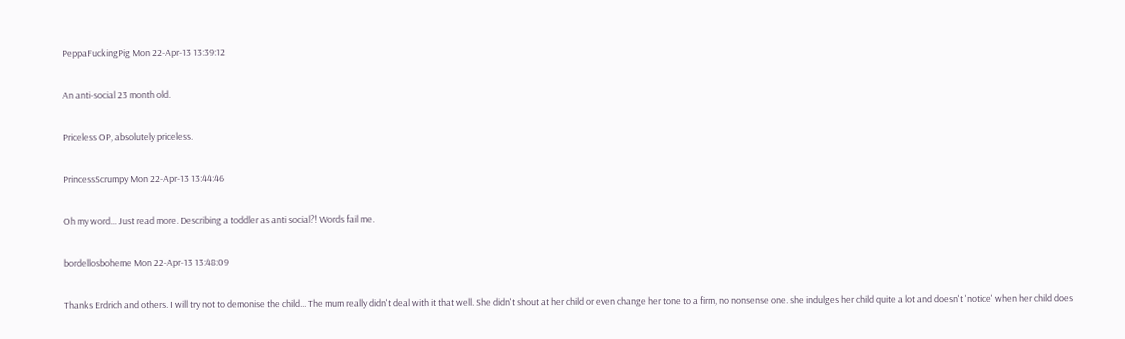PeppaFuckingPig Mon 22-Apr-13 13:39:12

An anti-social 23 month old.

Priceless OP, absolutely priceless.

PrincessScrumpy Mon 22-Apr-13 13:44:46

Oh my word... Just read more. Describing a toddler as anti social?! Words fail me.

bordellosboheme Mon 22-Apr-13 13:48:09

Thanks Erdrich and others. I will try not to demonise the child... The mum really didn't deal with it that well. She didn't shout at her child or even change her tone to a firm, no nonsense one. she indulges her child quite a lot and doesn't 'notice' when her child does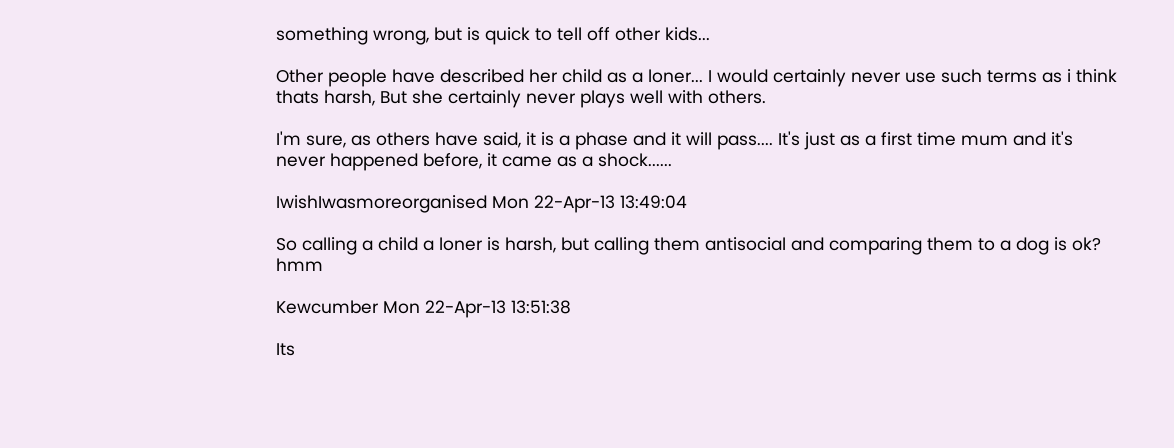something wrong, but is quick to tell off other kids...

Other people have described her child as a loner... I would certainly never use such terms as i think thats harsh, But she certainly never plays well with others.

I'm sure, as others have said, it is a phase and it will pass.... It's just as a first time mum and it's never happened before, it came as a shock......

IwishIwasmoreorganised Mon 22-Apr-13 13:49:04

So calling a child a loner is harsh, but calling them antisocial and comparing them to a dog is ok? hmm

Kewcumber Mon 22-Apr-13 13:51:38

Its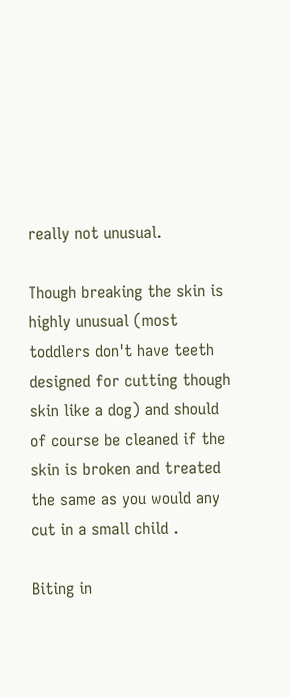really not unusual.

Though breaking the skin is highly unusual (most toddlers don't have teeth designed for cutting though skin like a dog) and should of course be cleaned if the skin is broken and treated the same as you would any cut in a small child .

Biting in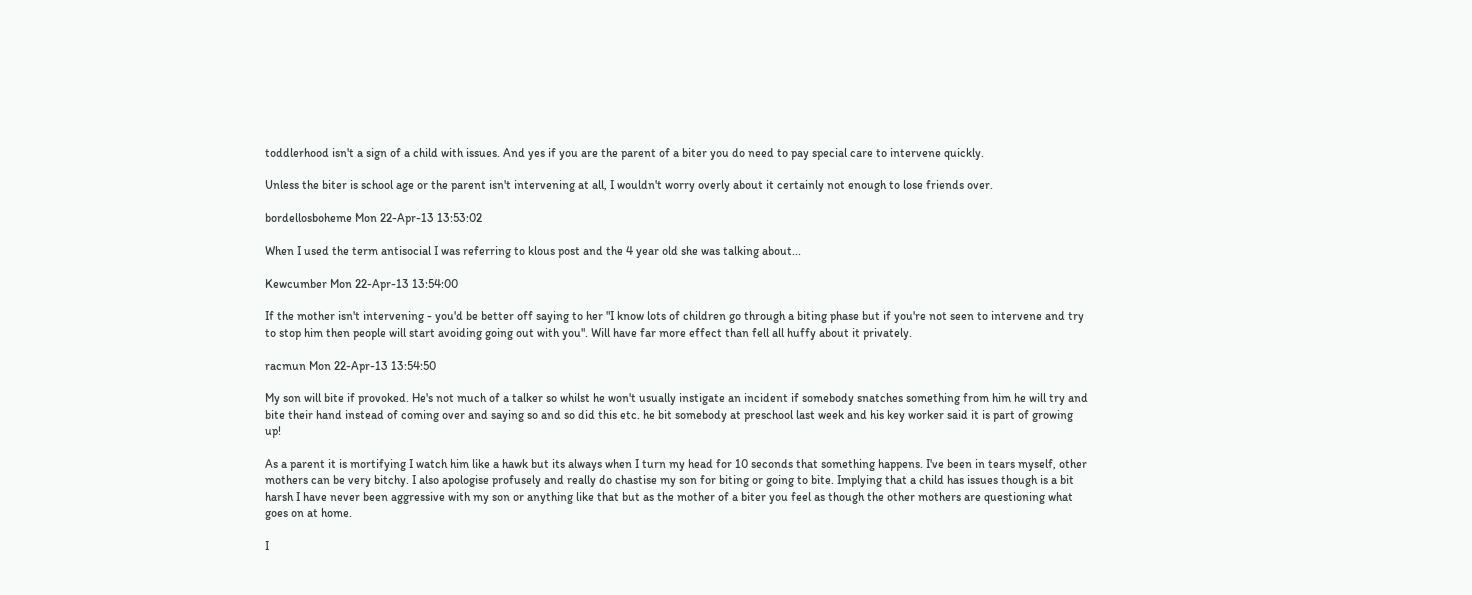toddlerhood isn't a sign of a child with issues. And yes if you are the parent of a biter you do need to pay special care to intervene quickly.

Unless the biter is school age or the parent isn't intervening at all, I wouldn't worry overly about it certainly not enough to lose friends over.

bordellosboheme Mon 22-Apr-13 13:53:02

When I used the term antisocial I was referring to klous post and the 4 year old she was talking about...

Kewcumber Mon 22-Apr-13 13:54:00

If the mother isn't intervening - you'd be better off saying to her "I know lots of children go through a biting phase but if you're not seen to intervene and try to stop him then people will start avoiding going out with you". Will have far more effect than fell all huffy about it privately.

racmun Mon 22-Apr-13 13:54:50

My son will bite if provoked. He's not much of a talker so whilst he won't usually instigate an incident if somebody snatches something from him he will try and bite their hand instead of coming over and saying so and so did this etc. he bit somebody at preschool last week and his key worker said it is part of growing up!

As a parent it is mortifying I watch him like a hawk but its always when I turn my head for 10 seconds that something happens. I've been in tears myself, other mothers can be very bitchy. I also apologise profusely and really do chastise my son for biting or going to bite. Implying that a child has issues though is a bit harsh I have never been aggressive with my son or anything like that but as the mother of a biter you feel as though the other mothers are questioning what goes on at home.

I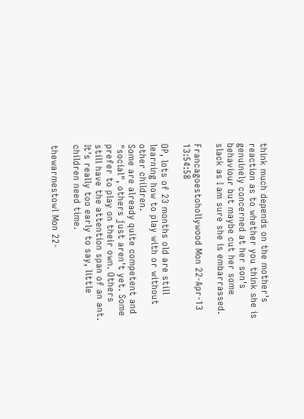think much depends on the mother's reaction as to whether you think she is genuinely concerned at her son's behaviour but maybe cut her some slack as I am sure she is embarrassed.

Francagoestohollywood Mon 22-Apr-13 13:54:58

OP, lots of 23 months old are still learning how to play with or without other children.
Some are already quite competent and "social", others just aren't yet. Some prefer to play on their own. Others still have the attention span of an ant. It's really too early to say, little children need time.

thewarmestowl Mon 22-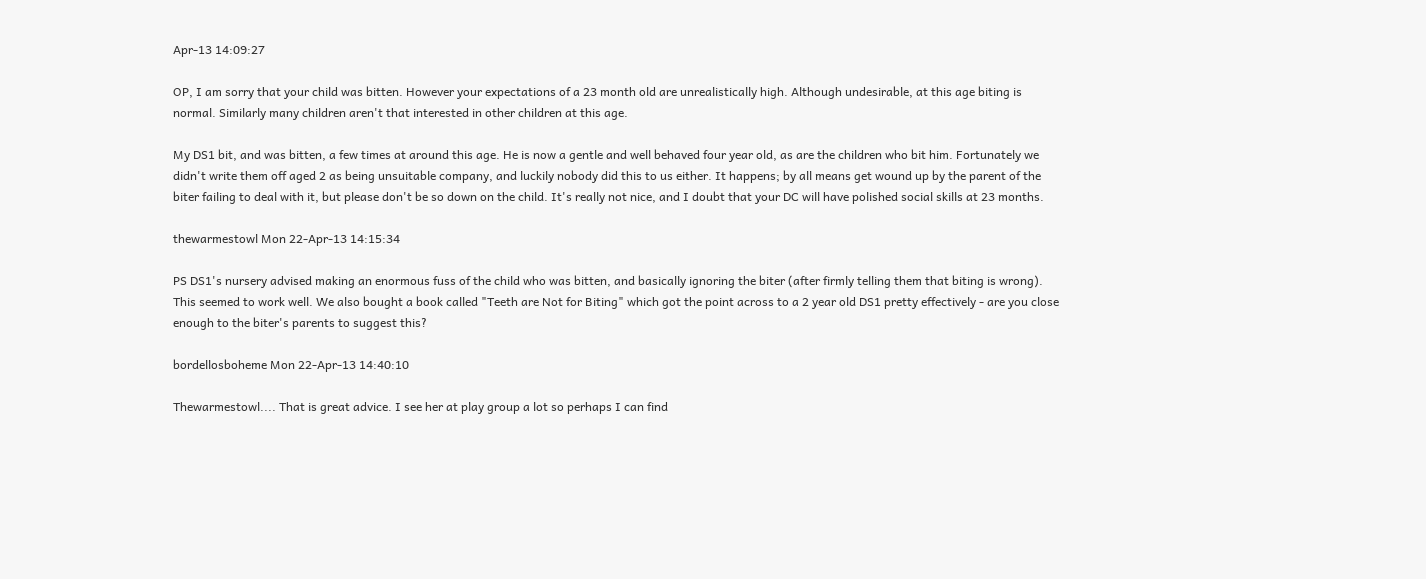Apr-13 14:09:27

OP, I am sorry that your child was bitten. However your expectations of a 23 month old are unrealistically high. Although undesirable, at this age biting is normal. Similarly many children aren't that interested in other children at this age.

My DS1 bit, and was bitten, a few times at around this age. He is now a gentle and well behaved four year old, as are the children who bit him. Fortunately we didn't write them off aged 2 as being unsuitable company, and luckily nobody did this to us either. It happens; by all means get wound up by the parent of the biter failing to deal with it, but please don't be so down on the child. It's really not nice, and I doubt that your DC will have polished social skills at 23 months.

thewarmestowl Mon 22-Apr-13 14:15:34

PS DS1's nursery advised making an enormous fuss of the child who was bitten, and basically ignoring the biter (after firmly telling them that biting is wrong). This seemed to work well. We also bought a book called "Teeth are Not for Biting" which got the point across to a 2 year old DS1 pretty effectively - are you close enough to the biter's parents to suggest this?

bordellosboheme Mon 22-Apr-13 14:40:10

Thewarmestowl.... That is great advice. I see her at play group a lot so perhaps I can find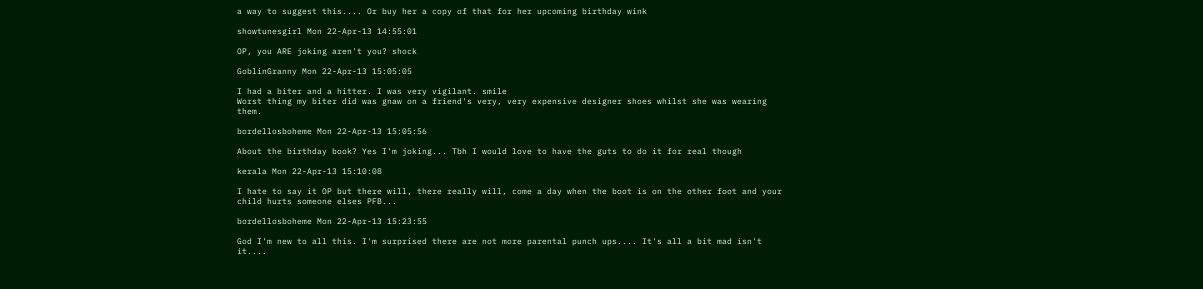a way to suggest this.... Or buy her a copy of that for her upcoming birthday wink

showtunesgirl Mon 22-Apr-13 14:55:01

OP, you ARE joking aren't you? shock

GoblinGranny Mon 22-Apr-13 15:05:05

I had a biter and a hitter. I was very vigilant. smile
Worst thing my biter did was gnaw on a friend's very, very expensive designer shoes whilst she was wearing them.

bordellosboheme Mon 22-Apr-13 15:05:56

About the birthday book? Yes I'm joking... Tbh I would love to have the guts to do it for real though

kerala Mon 22-Apr-13 15:10:08

I hate to say it OP but there will, there really will, come a day when the boot is on the other foot and your child hurts someone elses PFB...

bordellosboheme Mon 22-Apr-13 15:23:55

God I'm new to all this. I'm surprised there are not more parental punch ups.... It's all a bit mad isn't it....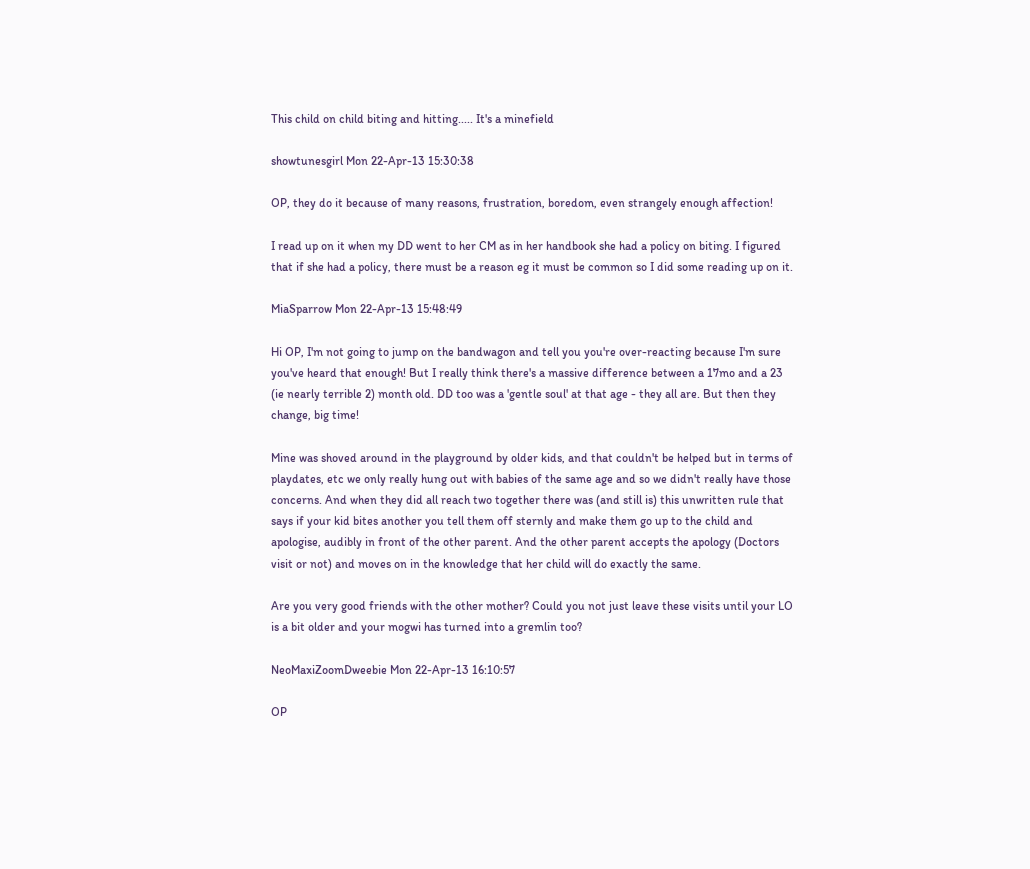This child on child biting and hitting..... It's a minefield

showtunesgirl Mon 22-Apr-13 15:30:38

OP, they do it because of many reasons, frustration, boredom, even strangely enough affection!

I read up on it when my DD went to her CM as in her handbook she had a policy on biting. I figured that if she had a policy, there must be a reason eg it must be common so I did some reading up on it.

MiaSparrow Mon 22-Apr-13 15:48:49

Hi OP, I'm not going to jump on the bandwagon and tell you you're over-reacting because I'm sure you've heard that enough! But I really think there's a massive difference between a 17mo and a 23 (ie nearly terrible 2) month old. DD too was a 'gentle soul' at that age - they all are. But then they change, big time!

Mine was shoved around in the playground by older kids, and that couldn't be helped but in terms of playdates, etc we only really hung out with babies of the same age and so we didn't really have those concerns. And when they did all reach two together there was (and still is) this unwritten rule that says if your kid bites another you tell them off sternly and make them go up to the child and apologise, audibly in front of the other parent. And the other parent accepts the apology (Doctors visit or not) and moves on in the knowledge that her child will do exactly the same.

Are you very good friends with the other mother? Could you not just leave these visits until your LO is a bit older and your mogwi has turned into a gremlin too?

NeoMaxiZoomDweebie Mon 22-Apr-13 16:10:57

OP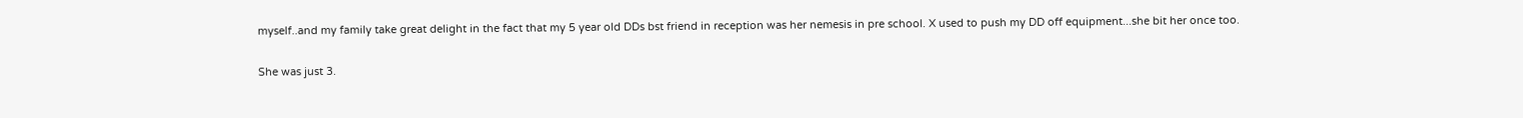myself..and my family take great delight in the fact that my 5 year old DDs bst friend in reception was her nemesis in pre school. X used to push my DD off equipment...she bit her once too.

She was just 3.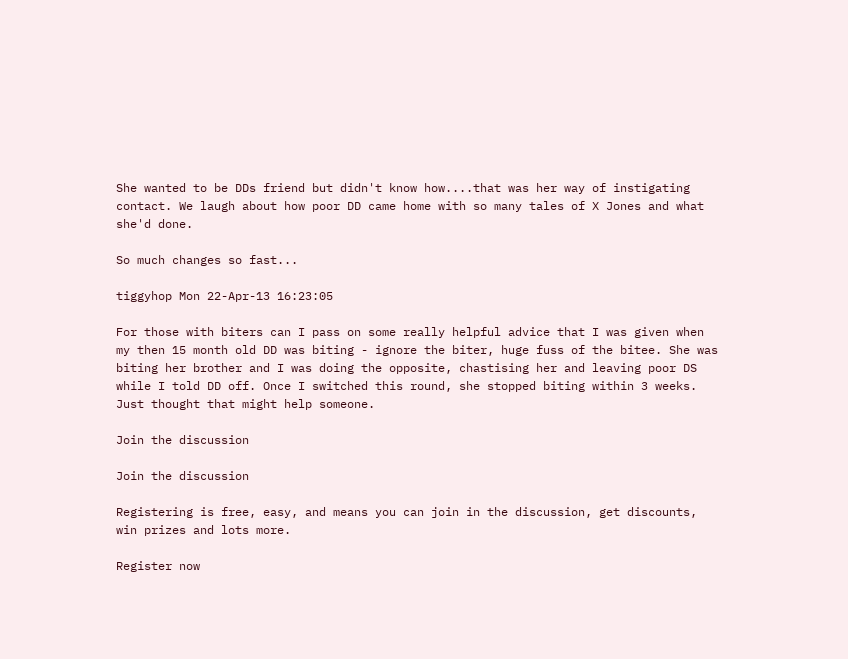She wanted to be DDs friend but didn't know how....that was her way of instigating contact. We laugh about how poor DD came home with so many tales of X Jones and what she'd done.

So much changes so fast...

tiggyhop Mon 22-Apr-13 16:23:05

For those with biters can I pass on some really helpful advice that I was given when my then 15 month old DD was biting - ignore the biter, huge fuss of the bitee. She was biting her brother and I was doing the opposite, chastising her and leaving poor DS while I told DD off. Once I switched this round, she stopped biting within 3 weeks. Just thought that might help someone.

Join the discussion

Join the discussion

Registering is free, easy, and means you can join in the discussion, get discounts, win prizes and lots more.

Register now